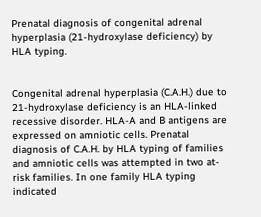Prenatal diagnosis of congenital adrenal hyperplasia (21-hydroxylase deficiency) by HLA typing.


Congenital adrenal hyperplasia (C.A.H.) due to 21-hydroxylase deficiency is an HLA-linked recessive disorder. HLA-A and B antigens are expressed on amniotic cells. Prenatal diagnosis of C.A.H. by HLA typing of families and amniotic cells was attempted in two at-risk families. In one family HLA typing indicated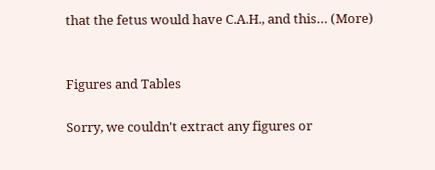that the fetus would have C.A.H., and this… (More)


Figures and Tables

Sorry, we couldn't extract any figures or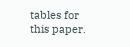tables for this paper.